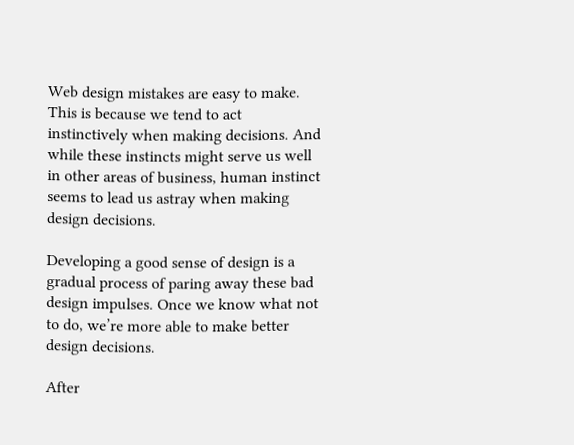Web design mistakes are easy to make. This is because we tend to act instinctively when making decisions. And while these instincts might serve us well in other areas of business, human instinct seems to lead us astray when making design decisions.

Developing a good sense of design is a gradual process of paring away these bad design impulses. Once we know what not to do, we’re more able to make better design decisions.

After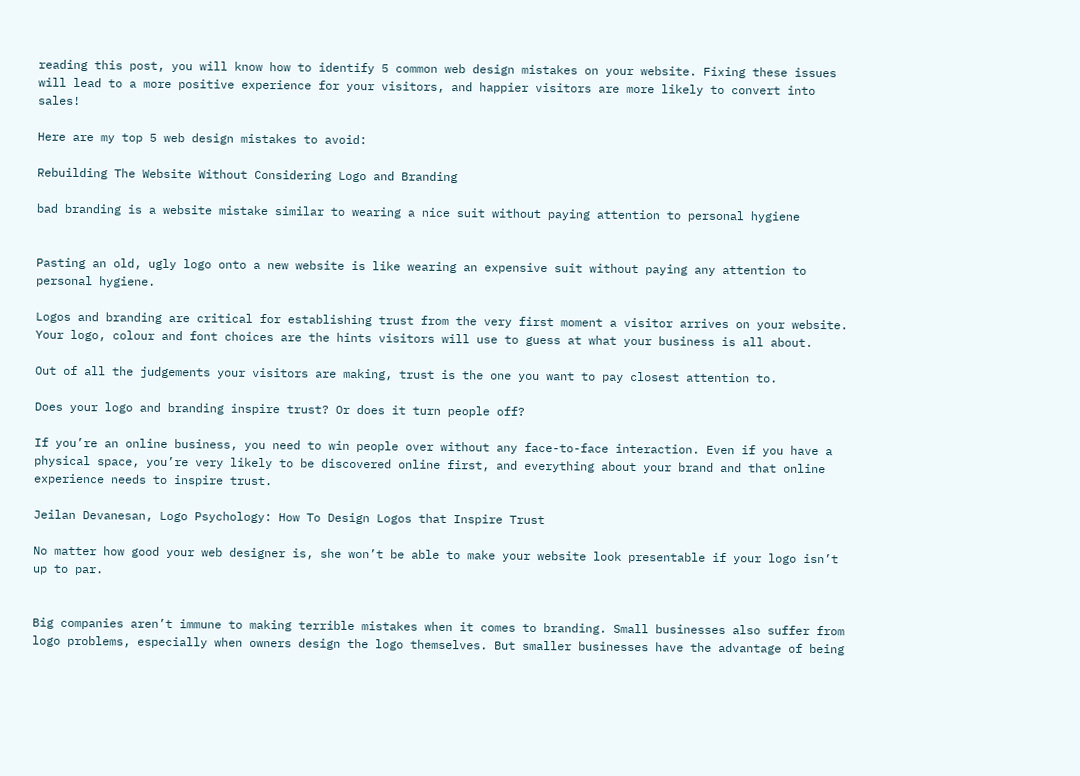reading this post, you will know how to identify 5 common web design mistakes on your website. Fixing these issues will lead to a more positive experience for your visitors, and happier visitors are more likely to convert into sales!

Here are my top 5 web design mistakes to avoid:

Rebuilding The Website Without Considering Logo and Branding

bad branding is a website mistake similar to wearing a nice suit without paying attention to personal hygiene


Pasting an old, ugly logo onto a new website is like wearing an expensive suit without paying any attention to personal hygiene.

Logos and branding are critical for establishing trust from the very first moment a visitor arrives on your website. Your logo, colour and font choices are the hints visitors will use to guess at what your business is all about.

Out of all the judgements your visitors are making, trust is the one you want to pay closest attention to.

Does your logo and branding inspire trust? Or does it turn people off?

If you’re an online business, you need to win people over without any face-to-face interaction. Even if you have a physical space, you’re very likely to be discovered online first, and everything about your brand and that online experience needs to inspire trust.

Jeilan Devanesan, Logo Psychology: How To Design Logos that Inspire Trust

No matter how good your web designer is, she won’t be able to make your website look presentable if your logo isn’t up to par.


Big companies aren’t immune to making terrible mistakes when it comes to branding. Small businesses also suffer from logo problems, especially when owners design the logo themselves. But smaller businesses have the advantage of being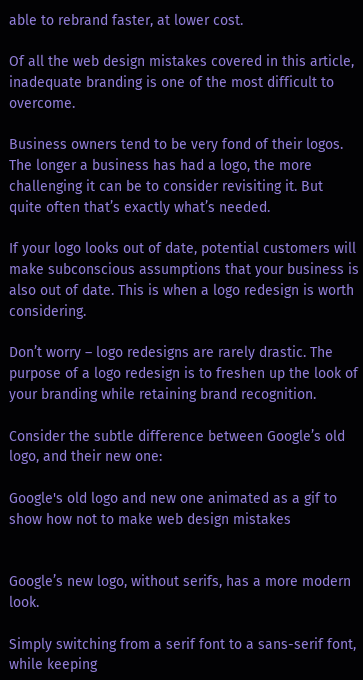able to rebrand faster, at lower cost.

Of all the web design mistakes covered in this article, inadequate branding is one of the most difficult to overcome.

Business owners tend to be very fond of their logos. The longer a business has had a logo, the more challenging it can be to consider revisiting it. But quite often that’s exactly what’s needed.

If your logo looks out of date, potential customers will make subconscious assumptions that your business is also out of date. This is when a logo redesign is worth considering.

Don’t worry – logo redesigns are rarely drastic. The purpose of a logo redesign is to freshen up the look of your branding while retaining brand recognition.

Consider the subtle difference between Google’s old logo, and their new one:

Google's old logo and new one animated as a gif to show how not to make web design mistakes


Google’s new logo, without serifs, has a more modern look.

Simply switching from a serif font to a sans-serif font, while keeping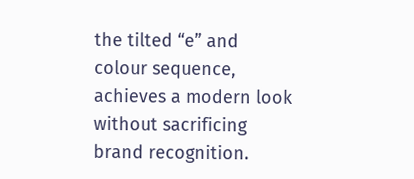the tilted “e” and colour sequence, achieves a modern look without sacrificing brand recognition.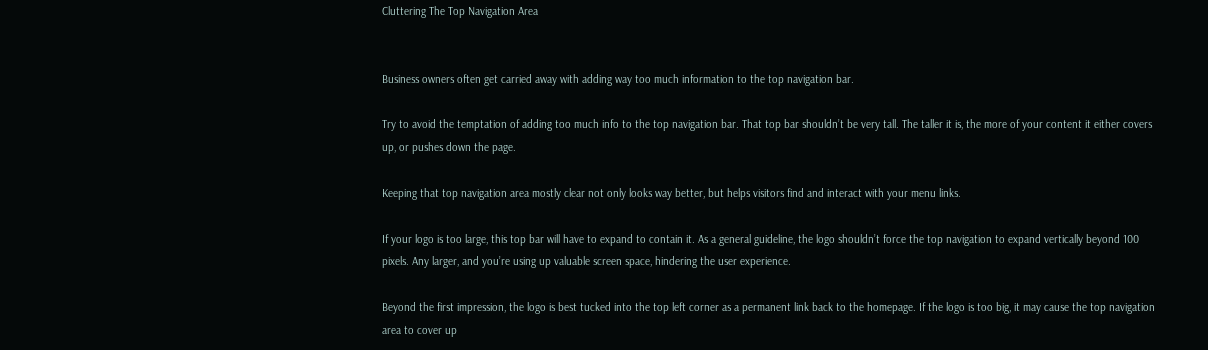Cluttering The Top Navigation Area


Business owners often get carried away with adding way too much information to the top navigation bar.

Try to avoid the temptation of adding too much info to the top navigation bar. That top bar shouldn’t be very tall. The taller it is, the more of your content it either covers up, or pushes down the page.

Keeping that top navigation area mostly clear not only looks way better, but helps visitors find and interact with your menu links.

If your logo is too large, this top bar will have to expand to contain it. As a general guideline, the logo shouldn’t force the top navigation to expand vertically beyond 100 pixels. Any larger, and you’re using up valuable screen space, hindering the user experience.

Beyond the first impression, the logo is best tucked into the top left corner as a permanent link back to the homepage. If the logo is too big, it may cause the top navigation area to cover up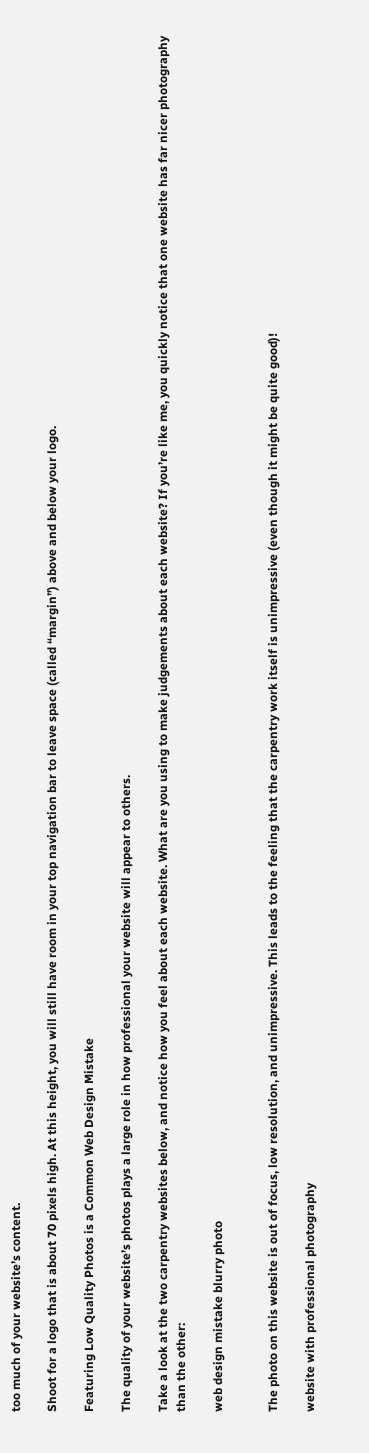too much of your website’s content.

Shoot for a logo that is about 70 pixels high. At this height, you will still have room in your top navigation bar to leave space (called “margin”) above and below your logo.

Featuring Low Quality Photos is a Common Web Design Mistake

The quality of your website’s photos plays a large role in how professional your website will appear to others.

Take a look at the two carpentry websites below, and notice how you feel about each website. What are you using to make judgements about each website? If you’re like me, you quickly notice that one website has far nicer photography than the other:

web design mistake blurry photo


The photo on this website is out of focus, low resolution, and unimpressive. This leads to the feeling that the carpentry work itself is unimpressive (even though it might be quite good)!

website with professional photography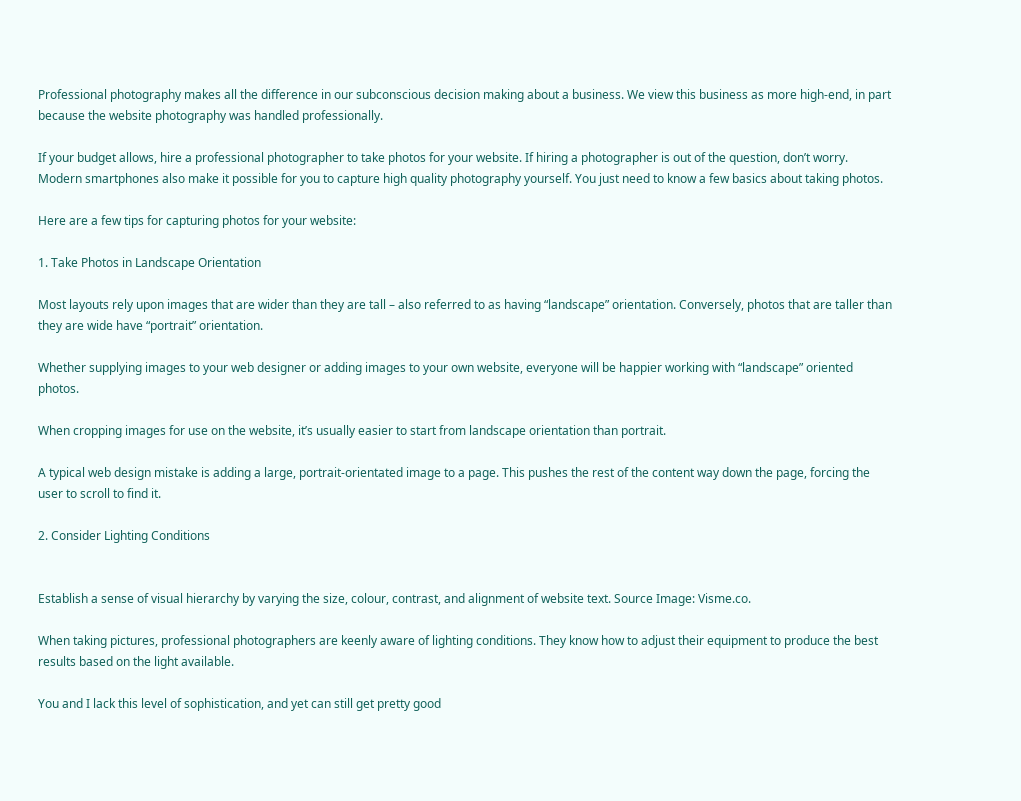Professional photography makes all the difference in our subconscious decision making about a business. We view this business as more high-end, in part because the website photography was handled professionally.

If your budget allows, hire a professional photographer to take photos for your website. If hiring a photographer is out of the question, don’t worry. Modern smartphones also make it possible for you to capture high quality photography yourself. You just need to know a few basics about taking photos.

Here are a few tips for capturing photos for your website:

1. Take Photos in Landscape Orientation

Most layouts rely upon images that are wider than they are tall – also referred to as having “landscape” orientation. Conversely, photos that are taller than they are wide have “portrait” orientation.

Whether supplying images to your web designer or adding images to your own website, everyone will be happier working with “landscape” oriented photos.

When cropping images for use on the website, it’s usually easier to start from landscape orientation than portrait.

A typical web design mistake is adding a large, portrait-orientated image to a page. This pushes the rest of the content way down the page, forcing the user to scroll to find it.

2. Consider Lighting Conditions


Establish a sense of visual hierarchy by varying the size, colour, contrast, and alignment of website text. Source Image: Visme.co.

When taking pictures, professional photographers are keenly aware of lighting conditions. They know how to adjust their equipment to produce the best results based on the light available.

You and I lack this level of sophistication, and yet can still get pretty good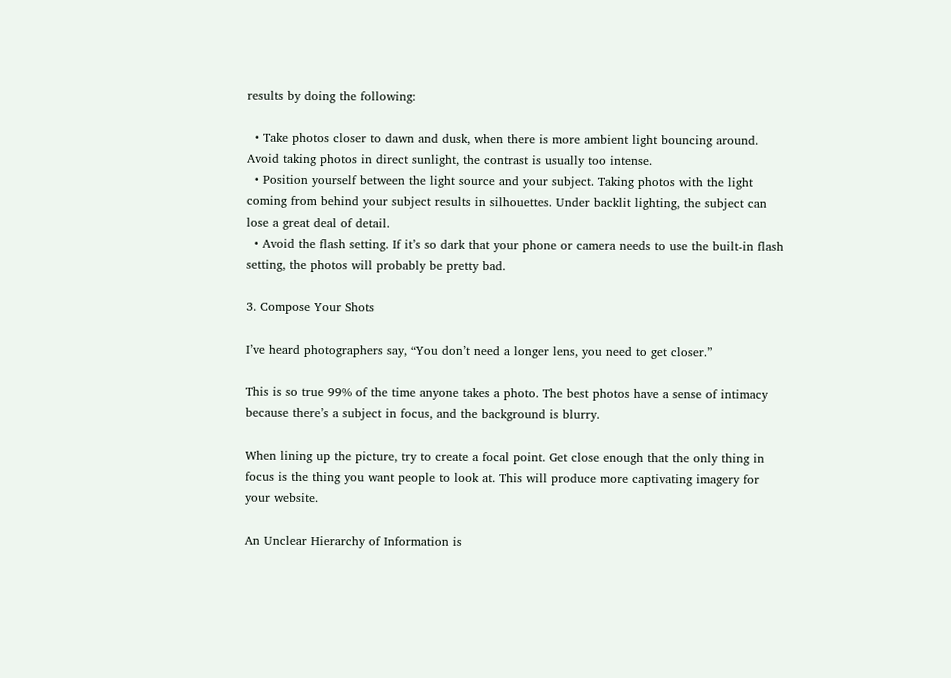results by doing the following:

  • Take photos closer to dawn and dusk, when there is more ambient light bouncing around. Avoid taking photos in direct sunlight, the contrast is usually too intense.
  • Position yourself between the light source and your subject. Taking photos with the light coming from behind your subject results in silhouettes. Under backlit lighting, the subject can lose a great deal of detail.
  • Avoid the flash setting. If it’s so dark that your phone or camera needs to use the built-in flash setting, the photos will probably be pretty bad.

3. Compose Your Shots

I’ve heard photographers say, “You don’t need a longer lens, you need to get closer.”

This is so true 99% of the time anyone takes a photo. The best photos have a sense of intimacy because there’s a subject in focus, and the background is blurry.

When lining up the picture, try to create a focal point. Get close enough that the only thing in focus is the thing you want people to look at. This will produce more captivating imagery for your website.

An Unclear Hierarchy of Information is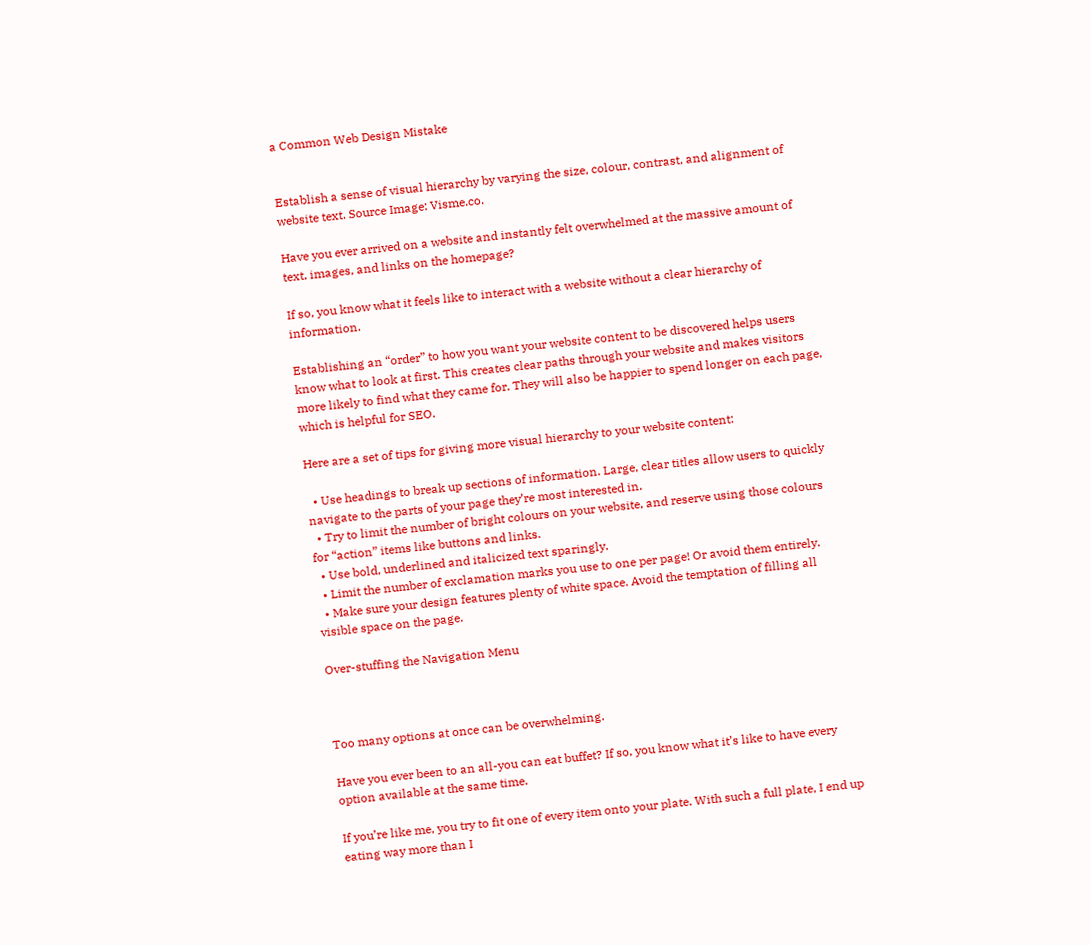a Common Web Design Mistake


Establish a sense of visual hierarchy by varying the size, colour, contrast, and alignment of website text. Source Image: Visme.co.

Have you ever arrived on a website and instantly felt overwhelmed at the massive amount of text, images, and links on the homepage?

If so, you know what it feels like to interact with a website without a clear hierarchy of information.

Establishing an “order” to how you want your website content to be discovered helps users know what to look at first. This creates clear paths through your website and makes visitors more likely to find what they came for. They will also be happier to spend longer on each page, which is helpful for SEO.

Here are a set of tips for giving more visual hierarchy to your website content:

  • Use headings to break up sections of information. Large, clear titles allow users to quickly navigate to the parts of your page they’re most interested in.
  • Try to limit the number of bright colours on your website, and reserve using those colours for “action” items like buttons and links.
  • Use bold, underlined and italicized text sparingly.
  • Limit the number of exclamation marks you use to one per page! Or avoid them entirely.
  • Make sure your design features plenty of white space. Avoid the temptation of filling all visible space on the page.

Over-stuffing the Navigation Menu



Too many options at once can be overwhelming.

Have you ever been to an all-you can eat buffet? If so, you know what it’s like to have every option available at the same time.

If you’re like me, you try to fit one of every item onto your plate. With such a full plate, I end up eating way more than I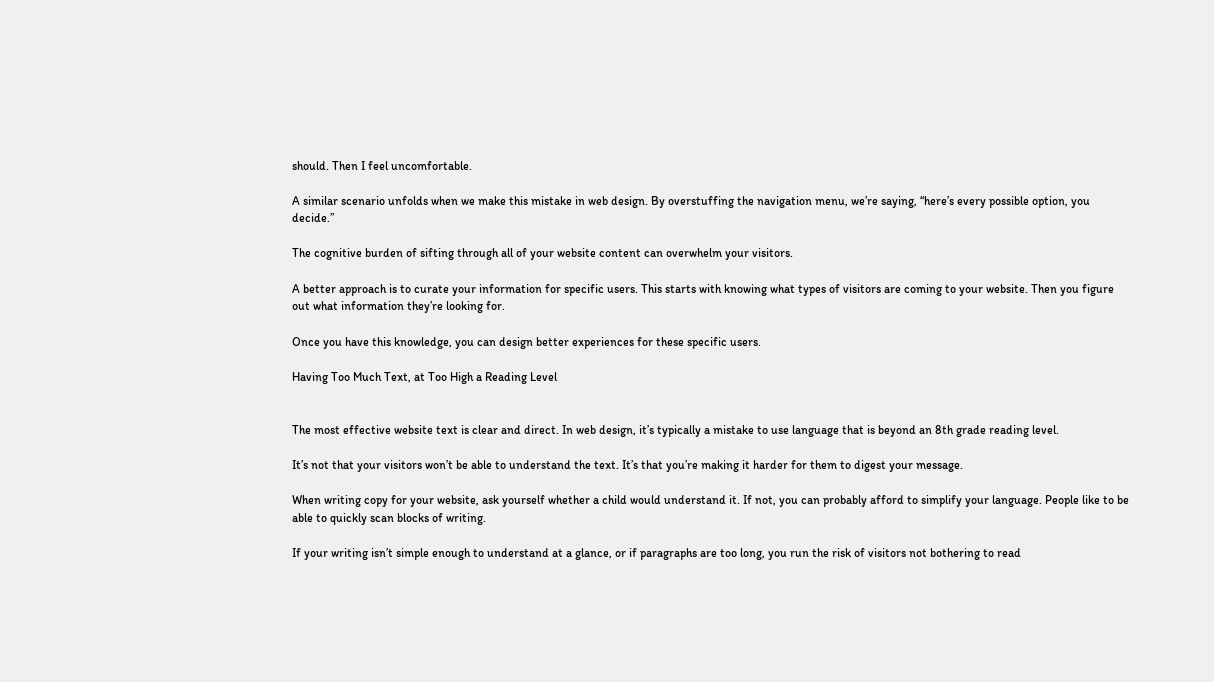should. Then I feel uncomfortable.

A similar scenario unfolds when we make this mistake in web design. By overstuffing the navigation menu, we’re saying, “here’s every possible option, you decide.”

The cognitive burden of sifting through all of your website content can overwhelm your visitors.

A better approach is to curate your information for specific users. This starts with knowing what types of visitors are coming to your website. Then you figure out what information they’re looking for.

Once you have this knowledge, you can design better experiences for these specific users.

Having Too Much Text, at Too High a Reading Level


The most effective website text is clear and direct. In web design, it’s typically a mistake to use language that is beyond an 8th grade reading level.

It’s not that your visitors won’t be able to understand the text. It’s that you’re making it harder for them to digest your message.

When writing copy for your website, ask yourself whether a child would understand it. If not, you can probably afford to simplify your language. People like to be able to quickly scan blocks of writing.

If your writing isn’t simple enough to understand at a glance, or if paragraphs are too long, you run the risk of visitors not bothering to read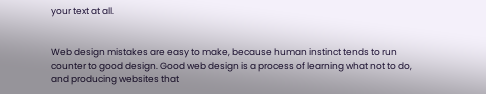your text at all.


Web design mistakes are easy to make, because human instinct tends to run counter to good design. Good web design is a process of learning what not to do, and producing websites that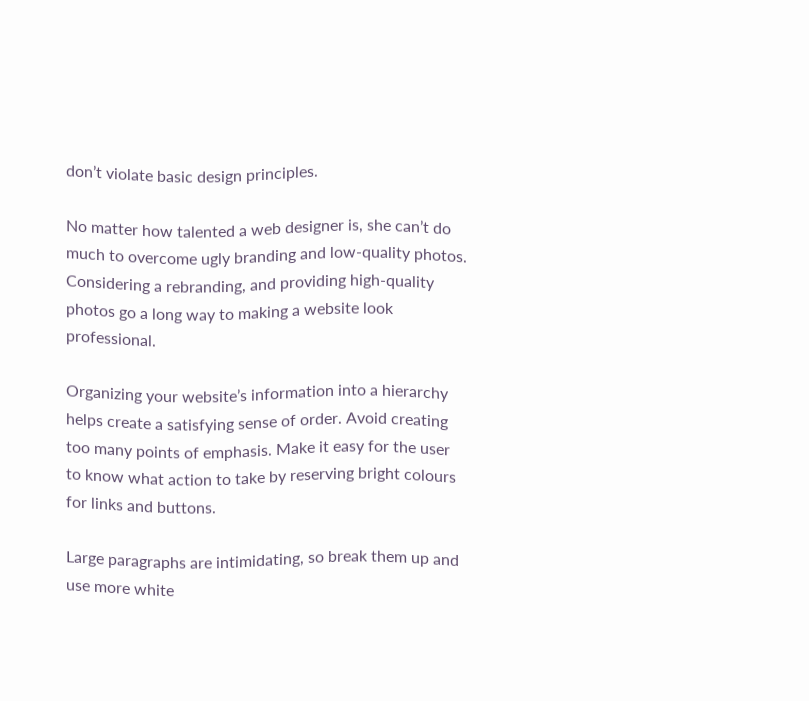don’t violate basic design principles.

No matter how talented a web designer is, she can’t do much to overcome ugly branding and low-quality photos. Considering a rebranding, and providing high-quality photos go a long way to making a website look professional.

Organizing your website’s information into a hierarchy helps create a satisfying sense of order. Avoid creating too many points of emphasis. Make it easy for the user to know what action to take by reserving bright colours for links and buttons.

Large paragraphs are intimidating, so break them up and use more white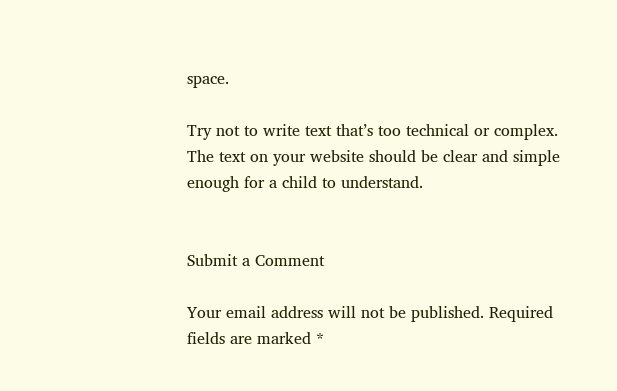space.

Try not to write text that’s too technical or complex. The text on your website should be clear and simple enough for a child to understand.


Submit a Comment

Your email address will not be published. Required fields are marked *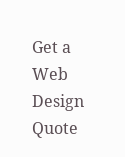Get a Web Design Quote